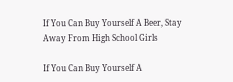If You Can Buy Yourself A Beer, Stay Away From High School Girls

If You Can Buy Yourself A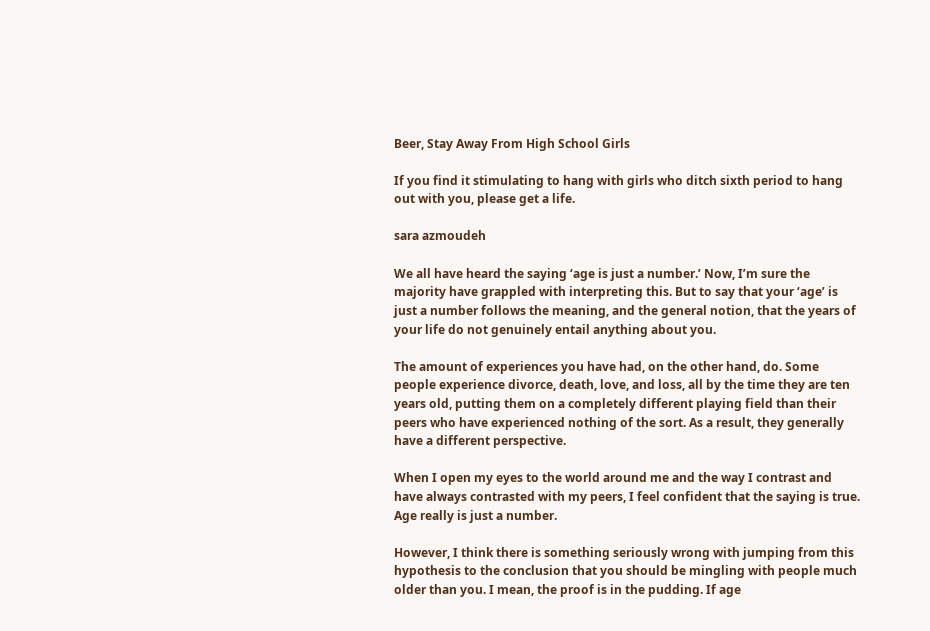Beer, Stay Away From High School Girls

If you find it stimulating to hang with girls who ditch sixth period to hang out with you, please get a life.

sara azmoudeh

We all have heard the saying ‘age is just a number.’ Now, I’m sure the majority have grappled with interpreting this. But to say that your ‘age’ is just a number follows the meaning, and the general notion, that the years of your life do not genuinely entail anything about you.

The amount of experiences you have had, on the other hand, do. Some people experience divorce, death, love, and loss, all by the time they are ten years old, putting them on a completely different playing field than their peers who have experienced nothing of the sort. As a result, they generally have a different perspective.

When I open my eyes to the world around me and the way I contrast and have always contrasted with my peers, I feel confident that the saying is true. Age really is just a number.

However, I think there is something seriously wrong with jumping from this hypothesis to the conclusion that you should be mingling with people much older than you. I mean, the proof is in the pudding. If age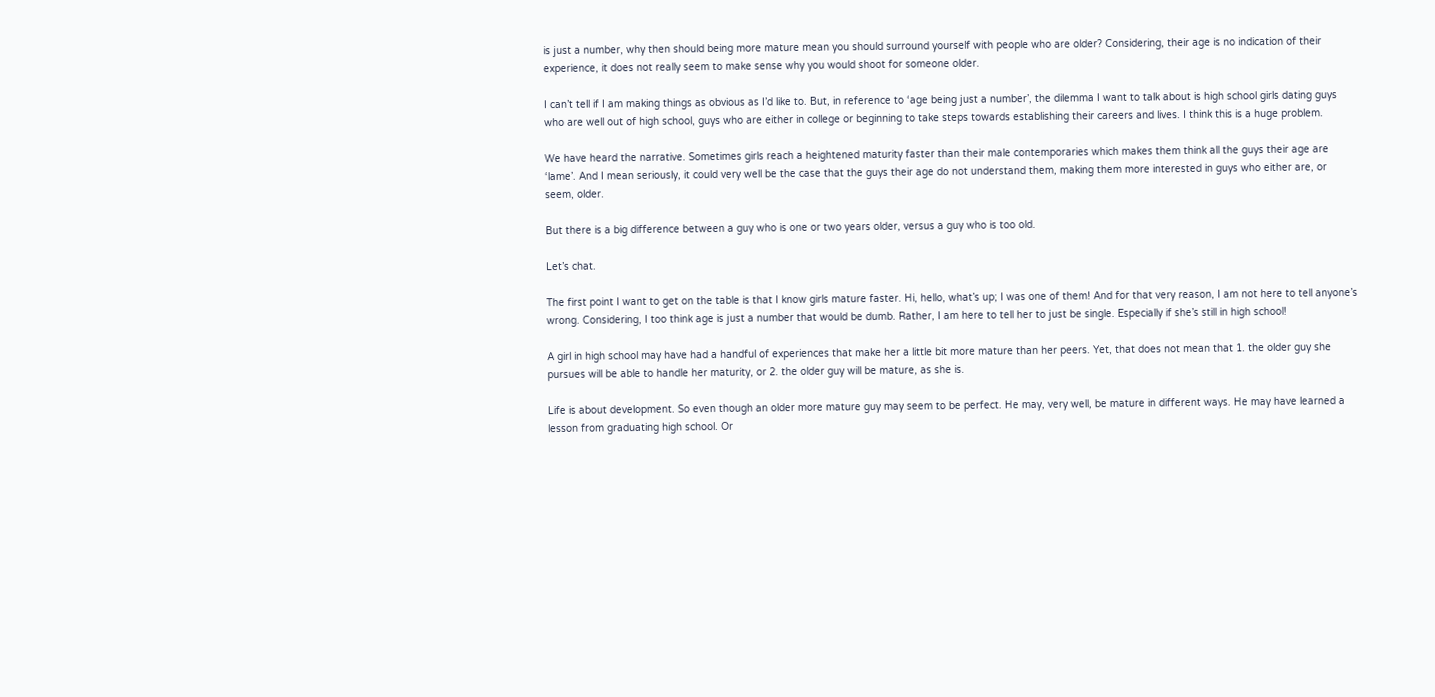is just a number, why then should being more mature mean you should surround yourself with people who are older? Considering, their age is no indication of their experience, it does not really seem to make sense why you would shoot for someone older.

I can’t tell if I am making things as obvious as I’d like to. But, in reference to ‘age being just a number’, the dilemma I want to talk about is high school girls dating guys who are well out of high school, guys who are either in college or beginning to take steps towards establishing their careers and lives. I think this is a huge problem.

We have heard the narrative. Sometimes girls reach a heightened maturity faster than their male contemporaries which makes them think all the guys their age are ‘lame’. And I mean seriously, it could very well be the case that the guys their age do not understand them, making them more interested in guys who either are, or seem, older.

But there is a big difference between a guy who is one or two years older, versus a guy who is too old.

Let’s chat.

The first point I want to get on the table is that I know girls mature faster. Hi, hello, what’s up; I was one of them! And for that very reason, I am not here to tell anyone’s wrong. Considering, I too think age is just a number that would be dumb. Rather, I am here to tell her to just be single. Especially if she’s still in high school!

A girl in high school may have had a handful of experiences that make her a little bit more mature than her peers. Yet, that does not mean that 1. the older guy she pursues will be able to handle her maturity, or 2. the older guy will be mature, as she is.

Life is about development. So even though an older more mature guy may seem to be perfect. He may, very well, be mature in different ways. He may have learned a lesson from graduating high school. Or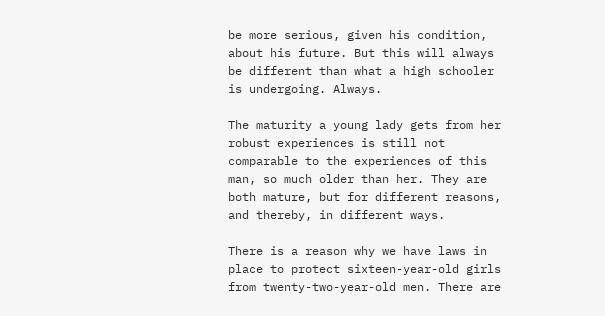be more serious, given his condition, about his future. But this will always be different than what a high schooler is undergoing. Always.

The maturity a young lady gets from her robust experiences is still not comparable to the experiences of this man, so much older than her. They are both mature, but for different reasons, and thereby, in different ways.

There is a reason why we have laws in place to protect sixteen-year-old girls from twenty-two-year-old men. There are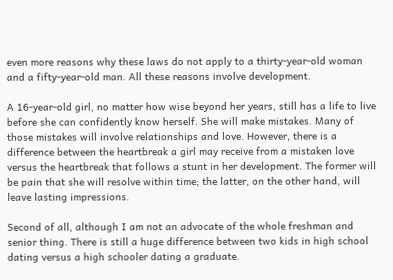even more reasons why these laws do not apply to a thirty-year-old woman and a fifty-year-old man. All these reasons involve development.

A 16-year-old girl, no matter how wise beyond her years, still has a life to live before she can confidently know herself. She will make mistakes. Many of those mistakes will involve relationships and love. However, there is a difference between the heartbreak a girl may receive from a mistaken love versus the heartbreak that follows a stunt in her development. The former will be pain that she will resolve within time; the latter, on the other hand, will leave lasting impressions.

Second of all, although I am not an advocate of the whole freshman and senior thing. There is still a huge difference between two kids in high school dating versus a high schooler dating a graduate.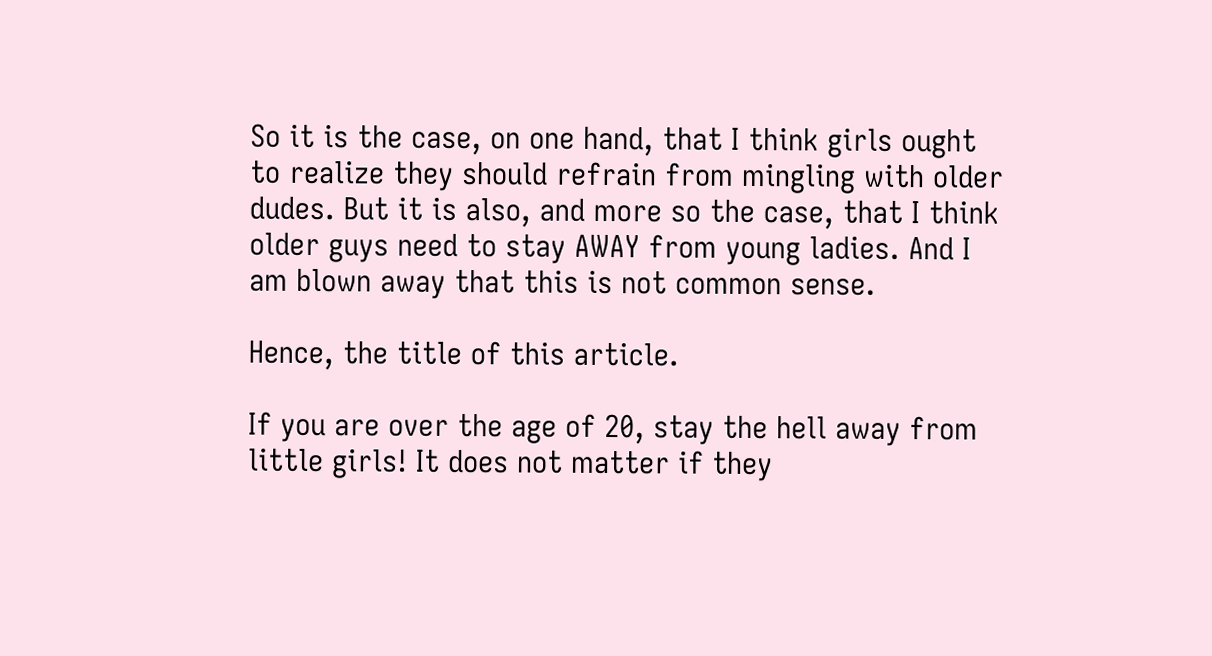So it is the case, on one hand, that I think girls ought to realize they should refrain from mingling with older dudes. But it is also, and more so the case, that I think older guys need to stay AWAY from young ladies. And I am blown away that this is not common sense.

Hence, the title of this article.

If you are over the age of 20, stay the hell away from little girls! It does not matter if they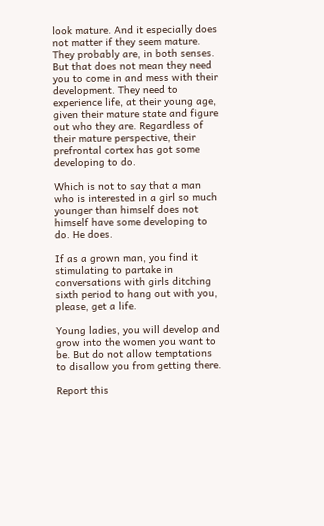look mature. And it especially does not matter if they seem mature. They probably are, in both senses. But that does not mean they need you to come in and mess with their development. They need to experience life, at their young age, given their mature state and figure out who they are. Regardless of their mature perspective, their prefrontal cortex has got some developing to do.

Which is not to say that a man who is interested in a girl so much younger than himself does not himself have some developing to do. He does.

If as a grown man, you find it stimulating to partake in conversations with girls ditching sixth period to hang out with you, please, get a life.

Young ladies, you will develop and grow into the women you want to be. But do not allow temptations to disallow you from getting there.

Report this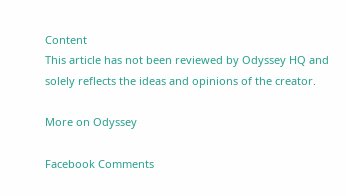Content
This article has not been reviewed by Odyssey HQ and solely reflects the ideas and opinions of the creator.

More on Odyssey

Facebook Comments